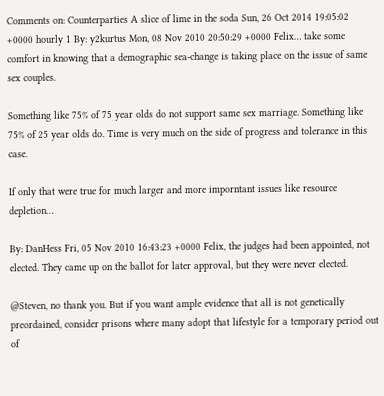Comments on: Counterparties A slice of lime in the soda Sun, 26 Oct 2014 19:05:02 +0000 hourly 1 By: y2kurtus Mon, 08 Nov 2010 20:50:29 +0000 Felix… take some comfort in knowing that a demographic sea-change is taking place on the issue of same sex couples.

Something like 75% of 75 year olds do not support same sex marriage. Something like 75% of 25 year olds do. Time is very much on the side of progress and tolerance in this case.

If only that were true for much larger and more imporntant issues like resource depletion…

By: DanHess Fri, 05 Nov 2010 16:43:23 +0000 Felix, the judges had been appointed, not elected. They came up on the ballot for later approval, but they were never elected.

@Steven, no thank you. But if you want ample evidence that all is not genetically preordained, consider prisons where many adopt that lifestyle for a temporary period out of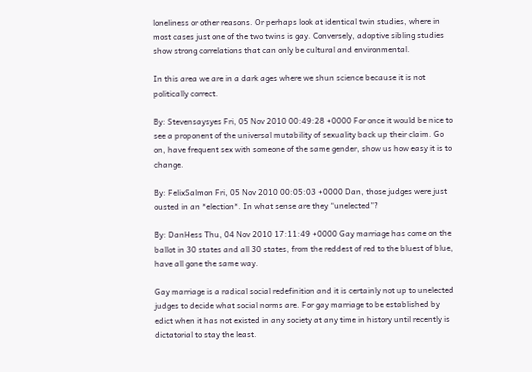loneliness or other reasons. Or perhaps look at identical twin studies, where in most cases just one of the two twins is gay. Conversely, adoptive sibling studies show strong correlations that can only be cultural and environmental.

In this area we are in a dark ages where we shun science because it is not politically correct.

By: Stevensaysyes Fri, 05 Nov 2010 00:49:28 +0000 For once it would be nice to see a proponent of the universal mutability of sexuality back up their claim. Go on, have frequent sex with someone of the same gender, show us how easy it is to change.

By: FelixSalmon Fri, 05 Nov 2010 00:05:03 +0000 Dan, those judges were just ousted in an *election*. In what sense are they “unelected”?

By: DanHess Thu, 04 Nov 2010 17:11:49 +0000 Gay marriage has come on the ballot in 30 states and all 30 states, from the reddest of red to the bluest of blue, have all gone the same way.

Gay marriage is a radical social redefinition and it is certainly not up to unelected judges to decide what social norms are. For gay marriage to be established by edict when it has not existed in any society at any time in history until recently is dictatorial to stay the least.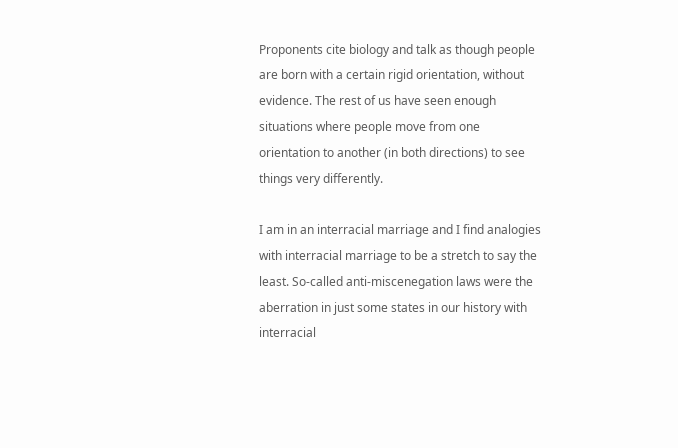Proponents cite biology and talk as though people are born with a certain rigid orientation, without evidence. The rest of us have seen enough situations where people move from one orientation to another (in both directions) to see things very differently.

I am in an interracial marriage and I find analogies with interracial marriage to be a stretch to say the least. So-called anti-miscenegation laws were the aberration in just some states in our history with interracial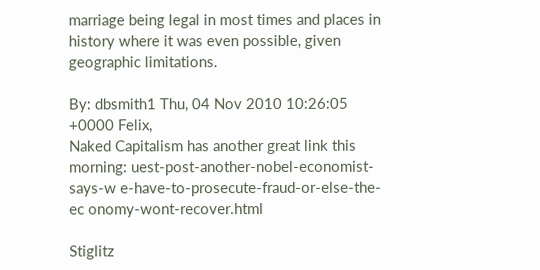marriage being legal in most times and places in history where it was even possible, given geographic limitations.

By: dbsmith1 Thu, 04 Nov 2010 10:26:05 +0000 Felix,
Naked Capitalism has another great link this morning: uest-post-another-nobel-economist-says-w e-have-to-prosecute-fraud-or-else-the-ec onomy-wont-recover.html

Stiglitz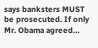says banksters MUST be prosecuted. If only Mr. Obama agreed…